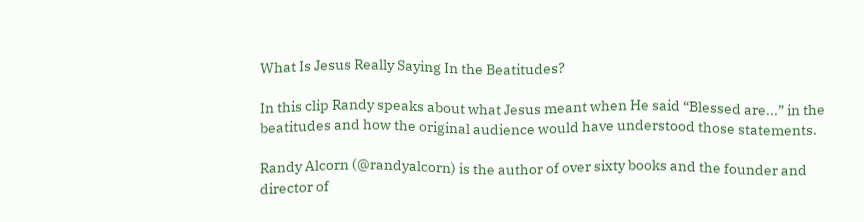What Is Jesus Really Saying In the Beatitudes?

In this clip Randy speaks about what Jesus meant when He said “Blessed are...” in the beatitudes and how the original audience would have understood those statements.

Randy Alcorn (@randyalcorn) is the author of over sixty books and the founder and director of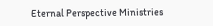Eternal Perspective Ministries